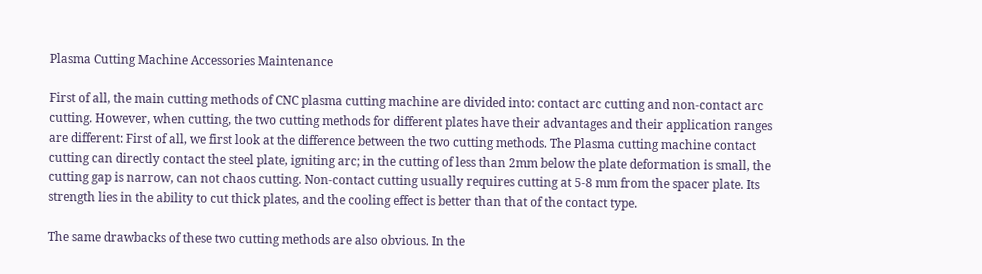Plasma Cutting Machine Accessories Maintenance

First of all, the main cutting methods of CNC plasma cutting machine are divided into: contact arc cutting and non-contact arc cutting. However, when cutting, the two cutting methods for different plates have their advantages and their application ranges are different: First of all, we first look at the difference between the two cutting methods. The Plasma cutting machine contact cutting can directly contact the steel plate, igniting arc; in the cutting of less than 2mm below the plate deformation is small, the cutting gap is narrow, can not chaos cutting. Non-contact cutting usually requires cutting at 5-8 mm from the spacer plate. Its strength lies in the ability to cut thick plates, and the cooling effect is better than that of the contact type.

The same drawbacks of these two cutting methods are also obvious. In the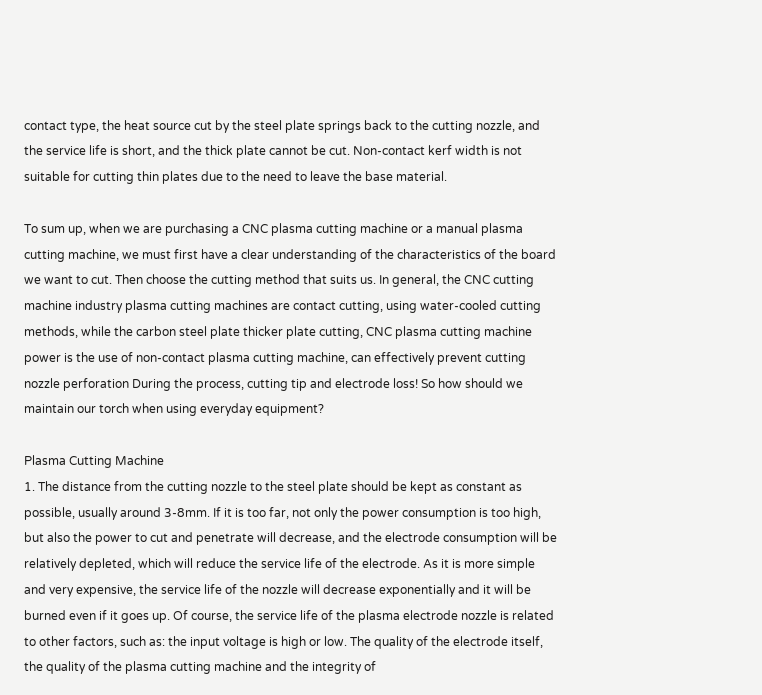contact type, the heat source cut by the steel plate springs back to the cutting nozzle, and the service life is short, and the thick plate cannot be cut. Non-contact kerf width is not suitable for cutting thin plates due to the need to leave the base material.

To sum up, when we are purchasing a CNC plasma cutting machine or a manual plasma cutting machine, we must first have a clear understanding of the characteristics of the board we want to cut. Then choose the cutting method that suits us. In general, the CNC cutting machine industry plasma cutting machines are contact cutting, using water-cooled cutting methods, while the carbon steel plate thicker plate cutting, CNC plasma cutting machine power is the use of non-contact plasma cutting machine, can effectively prevent cutting nozzle perforation During the process, cutting tip and electrode loss! So how should we maintain our torch when using everyday equipment?

Plasma Cutting Machine
1. The distance from the cutting nozzle to the steel plate should be kept as constant as possible, usually around 3-8mm. If it is too far, not only the power consumption is too high, but also the power to cut and penetrate will decrease, and the electrode consumption will be relatively depleted, which will reduce the service life of the electrode. As it is more simple and very expensive, the service life of the nozzle will decrease exponentially and it will be burned even if it goes up. Of course, the service life of the plasma electrode nozzle is related to other factors, such as: the input voltage is high or low. The quality of the electrode itself, the quality of the plasma cutting machine and the integrity of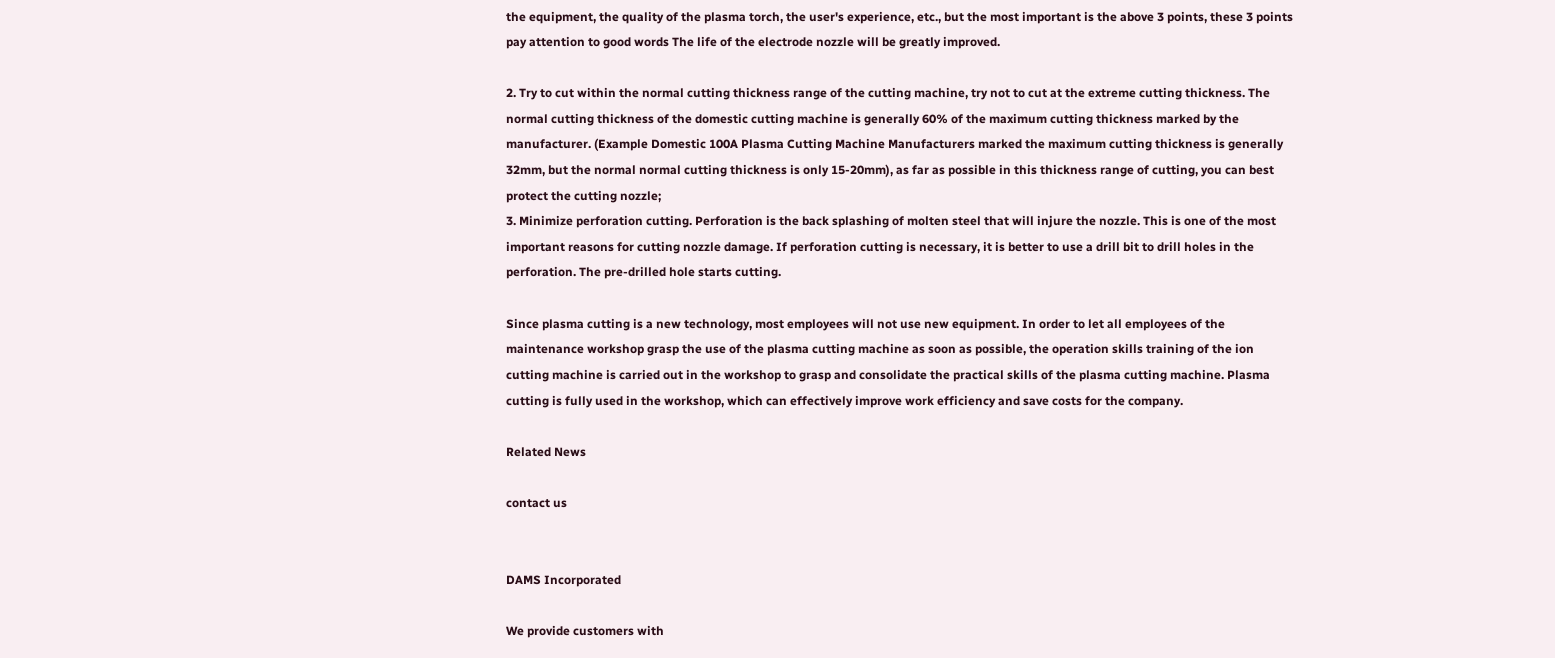the equipment, the quality of the plasma torch, the user's experience, etc., but the most important is the above 3 points, these 3 points pay attention to good words The life of the electrode nozzle will be greatly improved.

2. Try to cut within the normal cutting thickness range of the cutting machine, try not to cut at the extreme cutting thickness. The normal cutting thickness of the domestic cutting machine is generally 60% of the maximum cutting thickness marked by the manufacturer. (Example Domestic 100A Plasma Cutting Machine Manufacturers marked the maximum cutting thickness is generally 32mm, but the normal normal cutting thickness is only 15-20mm), as far as possible in this thickness range of cutting, you can best protect the cutting nozzle;
3. Minimize perforation cutting. Perforation is the back splashing of molten steel that will injure the nozzle. This is one of the most important reasons for cutting nozzle damage. If perforation cutting is necessary, it is better to use a drill bit to drill holes in the perforation. The pre-drilled hole starts cutting.

Since plasma cutting is a new technology, most employees will not use new equipment. In order to let all employees of the maintenance workshop grasp the use of the plasma cutting machine as soon as possible, the operation skills training of the ion cutting machine is carried out in the workshop to grasp and consolidate the practical skills of the plasma cutting machine. Plasma cutting is fully used in the workshop, which can effectively improve work efficiency and save costs for the company.

Related News

contact us


DAMS Incorporated

We provide customers with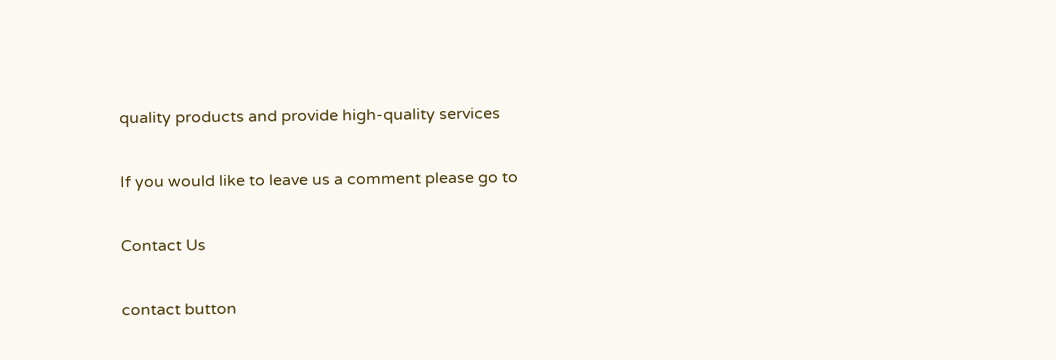quality products and provide high-quality services

If you would like to leave us a comment please go to

Contact Us

contact button